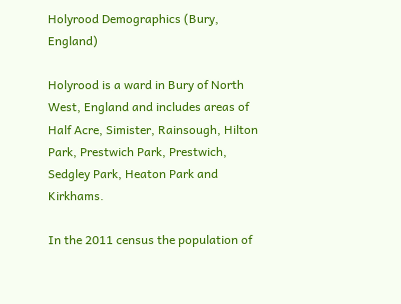Holyrood Demographics (Bury, England)

Holyrood is a ward in Bury of North West, England and includes areas of Half Acre, Simister, Rainsough, Hilton Park, Prestwich Park, Prestwich, Sedgley Park, Heaton Park and Kirkhams.

In the 2011 census the population of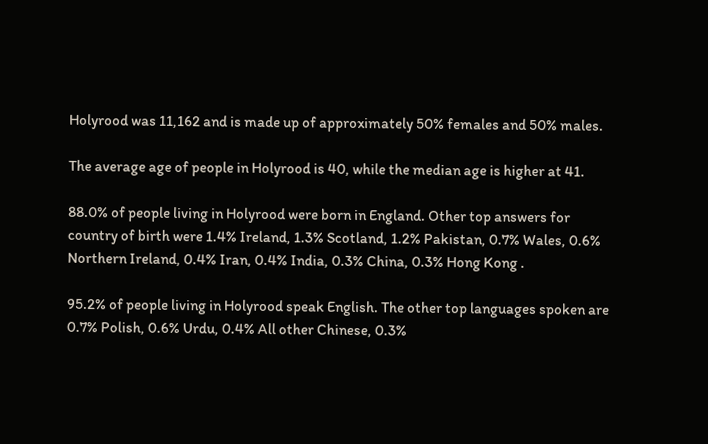Holyrood was 11,162 and is made up of approximately 50% females and 50% males.

The average age of people in Holyrood is 40, while the median age is higher at 41.

88.0% of people living in Holyrood were born in England. Other top answers for country of birth were 1.4% Ireland, 1.3% Scotland, 1.2% Pakistan, 0.7% Wales, 0.6% Northern Ireland, 0.4% Iran, 0.4% India, 0.3% China, 0.3% Hong Kong .

95.2% of people living in Holyrood speak English. The other top languages spoken are 0.7% Polish, 0.6% Urdu, 0.4% All other Chinese, 0.3%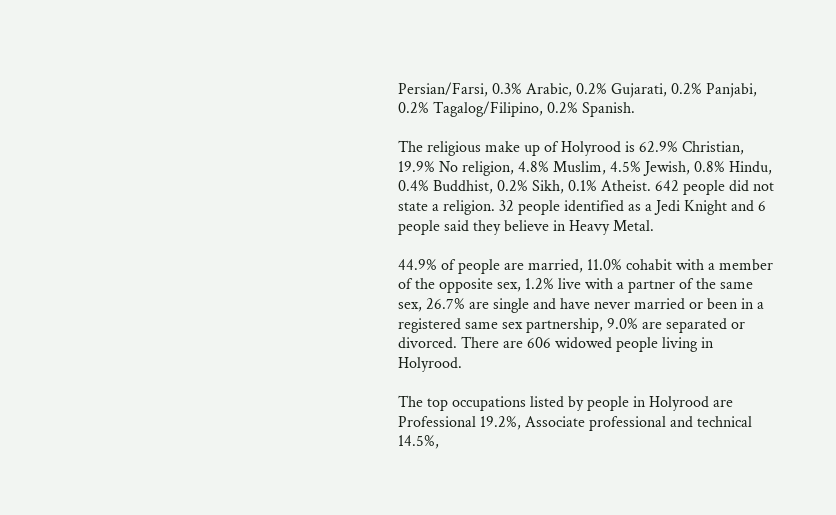Persian/Farsi, 0.3% Arabic, 0.2% Gujarati, 0.2% Panjabi, 0.2% Tagalog/Filipino, 0.2% Spanish.

The religious make up of Holyrood is 62.9% Christian, 19.9% No religion, 4.8% Muslim, 4.5% Jewish, 0.8% Hindu, 0.4% Buddhist, 0.2% Sikh, 0.1% Atheist. 642 people did not state a religion. 32 people identified as a Jedi Knight and 6 people said they believe in Heavy Metal.

44.9% of people are married, 11.0% cohabit with a member of the opposite sex, 1.2% live with a partner of the same sex, 26.7% are single and have never married or been in a registered same sex partnership, 9.0% are separated or divorced. There are 606 widowed people living in Holyrood.

The top occupations listed by people in Holyrood are Professional 19.2%, Associate professional and technical 14.5%,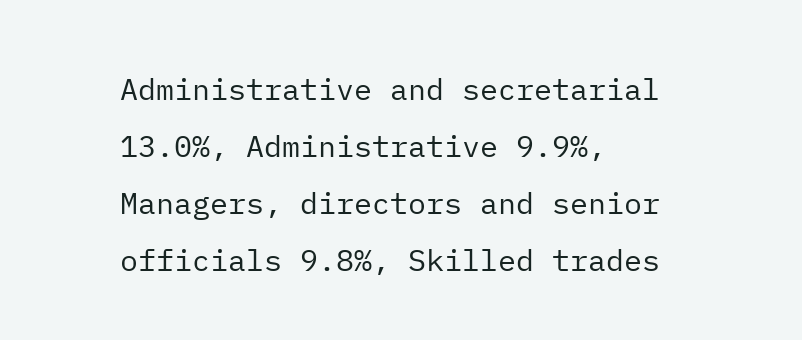Administrative and secretarial 13.0%, Administrative 9.9%, Managers, directors and senior officials 9.8%, Skilled trades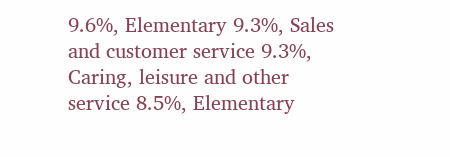9.6%, Elementary 9.3%, Sales and customer service 9.3%, Caring, leisure and other service 8.5%, Elementary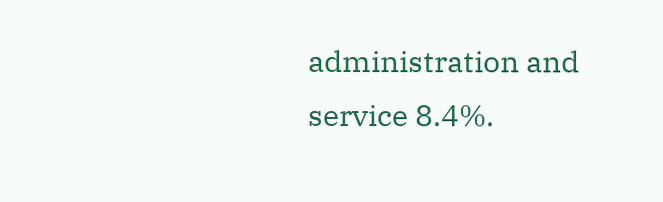administration and service 8.4%.